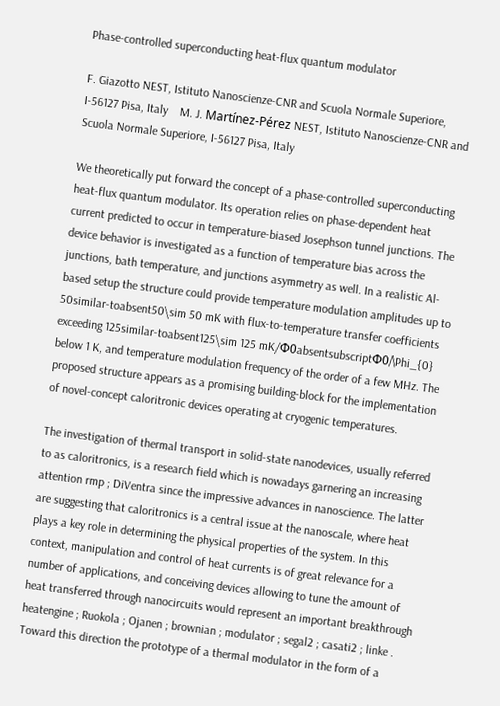Phase-controlled superconducting heat-flux quantum modulator

F. Giazotto NEST, Istituto Nanoscienze-CNR and Scuola Normale Superiore, I-56127 Pisa, Italy    M. J. Martínez-Pérez NEST, Istituto Nanoscienze-CNR and Scuola Normale Superiore, I-56127 Pisa, Italy

We theoretically put forward the concept of a phase-controlled superconducting heat-flux quantum modulator. Its operation relies on phase-dependent heat current predicted to occur in temperature-biased Josephson tunnel junctions. The device behavior is investigated as a function of temperature bias across the junctions, bath temperature, and junctions asymmetry as well. In a realistic Al-based setup the structure could provide temperature modulation amplitudes up to 50similar-toabsent50\sim 50 mK with flux-to-temperature transfer coefficients exceeding 125similar-toabsent125\sim 125 mK/Φ0absentsubscriptΦ0/\Phi_{0} below 1 K, and temperature modulation frequency of the order of a few MHz. The proposed structure appears as a promising building-block for the implementation of novel-concept caloritronic devices operating at cryogenic temperatures.

The investigation of thermal transport in solid-state nanodevices, usually referred to as caloritronics, is a research field which is nowadays garnering an increasing attention rmp ; DiVentra since the impressive advances in nanoscience. The latter are suggesting that caloritronics is a central issue at the nanoscale, where heat plays a key role in determining the physical properties of the system. In this context, manipulation and control of heat currents is of great relevance for a number of applications, and conceiving devices allowing to tune the amount of heat transferred through nanocircuits would represent an important breakthrough heatengine ; Ruokola ; Ojanen ; brownian ; modulator ; segal2 ; casati2 ; linke . Toward this direction the prototype of a thermal modulator in the form of a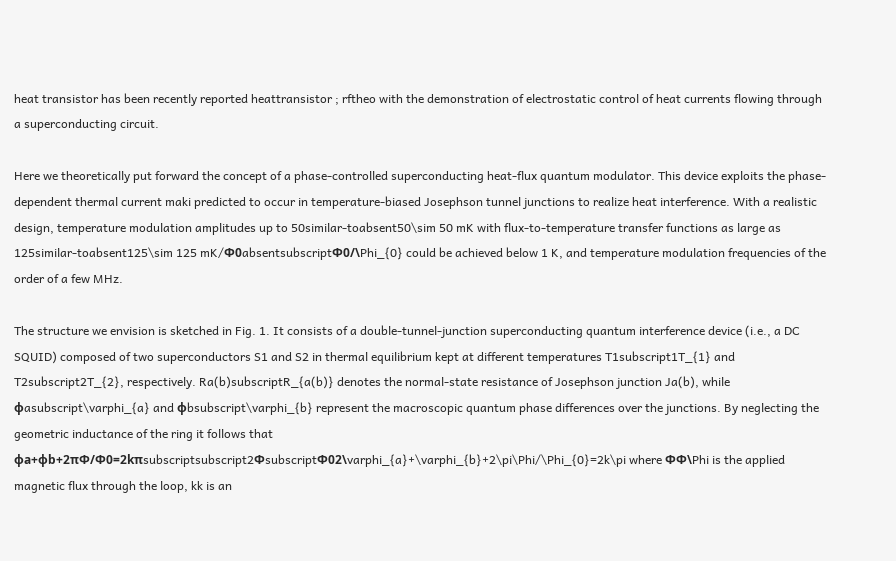heat transistor has been recently reported heattransistor ; rftheo with the demonstration of electrostatic control of heat currents flowing through a superconducting circuit.

Here we theoretically put forward the concept of a phase-controlled superconducting heat-flux quantum modulator. This device exploits the phase-dependent thermal current maki predicted to occur in temperature-biased Josephson tunnel junctions to realize heat interference. With a realistic design, temperature modulation amplitudes up to 50similar-toabsent50\sim 50 mK with flux-to-temperature transfer functions as large as 125similar-toabsent125\sim 125 mK/Φ0absentsubscriptΦ0/\Phi_{0} could be achieved below 1 K, and temperature modulation frequencies of the order of a few MHz.

The structure we envision is sketched in Fig. 1. It consists of a double-tunnel-junction superconducting quantum interference device (i.e., a DC SQUID) composed of two superconductors S1 and S2 in thermal equilibrium kept at different temperatures T1subscript1T_{1} and T2subscript2T_{2}, respectively. Ra(b)subscriptR_{a(b)} denotes the normal-state resistance of Josephson junction Ja(b), while φasubscript\varphi_{a} and φbsubscript\varphi_{b} represent the macroscopic quantum phase differences over the junctions. By neglecting the geometric inductance of the ring it follows that φa+φb+2πΦ/Φ0=2kπsubscriptsubscript2ΦsubscriptΦ02\varphi_{a}+\varphi_{b}+2\pi\Phi/\Phi_{0}=2k\pi where ΦΦ\Phi is the applied magnetic flux through the loop, kk is an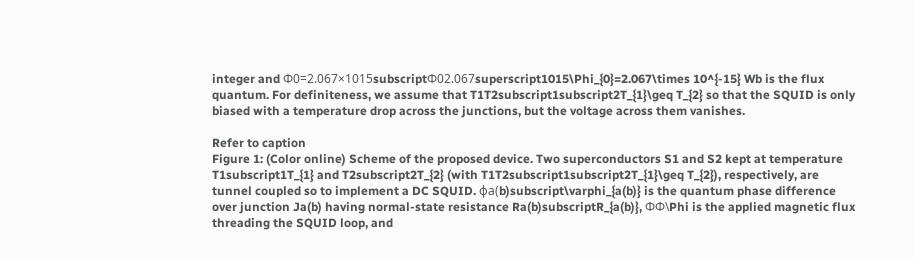integer and Φ0=2.067×1015subscriptΦ02.067superscript1015\Phi_{0}=2.067\times 10^{-15} Wb is the flux quantum. For definiteness, we assume that T1T2subscript1subscript2T_{1}\geq T_{2} so that the SQUID is only biased with a temperature drop across the junctions, but the voltage across them vanishes.

Refer to caption
Figure 1: (Color online) Scheme of the proposed device. Two superconductors S1 and S2 kept at temperature T1subscript1T_{1} and T2subscript2T_{2} (with T1T2subscript1subscript2T_{1}\geq T_{2}), respectively, are tunnel coupled so to implement a DC SQUID. φa(b)subscript\varphi_{a(b)} is the quantum phase difference over junction Ja(b) having normal-state resistance Ra(b)subscriptR_{a(b)}, ΦΦ\Phi is the applied magnetic flux threading the SQUID loop, and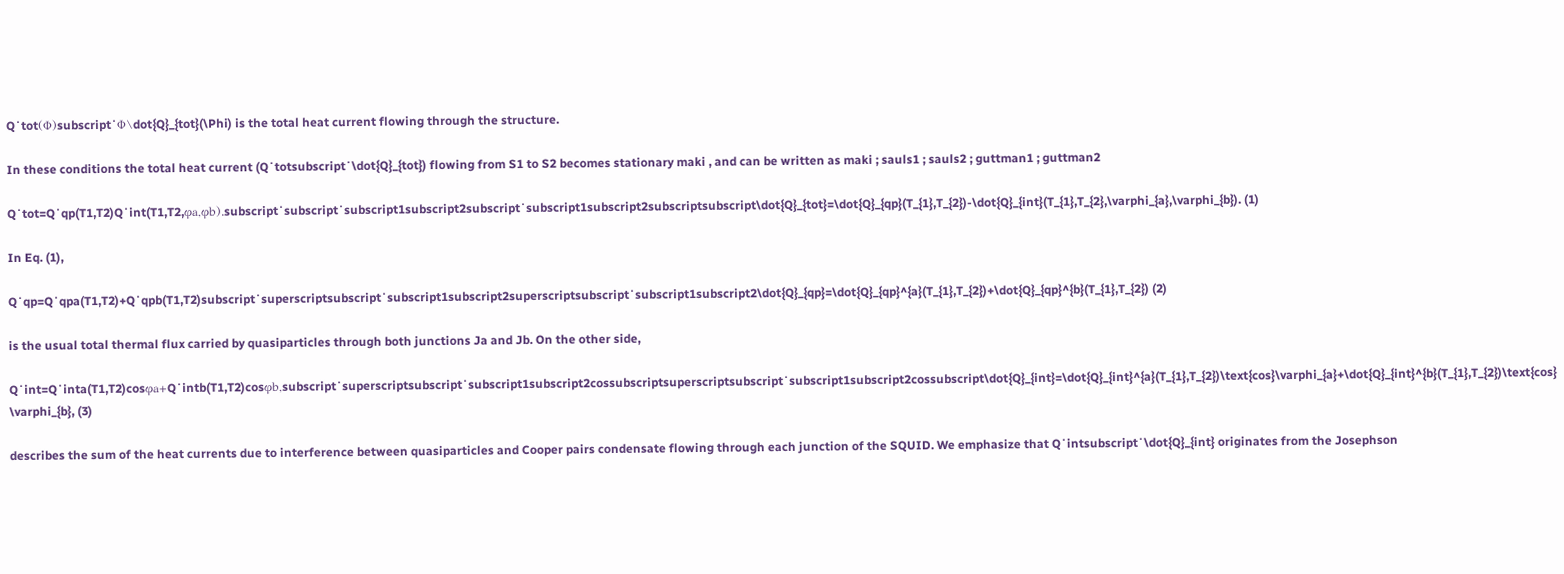Q˙tot(Φ)subscript˙Φ\dot{Q}_{tot}(\Phi) is the total heat current flowing through the structure.

In these conditions the total heat current (Q˙totsubscript˙\dot{Q}_{tot}) flowing from S1 to S2 becomes stationary maki , and can be written as maki ; sauls1 ; sauls2 ; guttman1 ; guttman2

Q˙tot=Q˙qp(T1,T2)Q˙int(T1,T2,φa,φb).subscript˙subscript˙subscript1subscript2subscript˙subscript1subscript2subscriptsubscript\dot{Q}_{tot}=\dot{Q}_{qp}(T_{1},T_{2})-\dot{Q}_{int}(T_{1},T_{2},\varphi_{a},\varphi_{b}). (1)

In Eq. (1),

Q˙qp=Q˙qpa(T1,T2)+Q˙qpb(T1,T2)subscript˙superscriptsubscript˙subscript1subscript2superscriptsubscript˙subscript1subscript2\dot{Q}_{qp}=\dot{Q}_{qp}^{a}(T_{1},T_{2})+\dot{Q}_{qp}^{b}(T_{1},T_{2}) (2)

is the usual total thermal flux carried by quasiparticles through both junctions Ja and Jb. On the other side,

Q˙int=Q˙inta(T1,T2)cosφa+Q˙intb(T1,T2)cosφb,subscript˙superscriptsubscript˙subscript1subscript2cossubscriptsuperscriptsubscript˙subscript1subscript2cossubscript\dot{Q}_{int}=\dot{Q}_{int}^{a}(T_{1},T_{2})\text{cos}\varphi_{a}+\dot{Q}_{int}^{b}(T_{1},T_{2})\text{cos}\varphi_{b}, (3)

describes the sum of the heat currents due to interference between quasiparticles and Cooper pairs condensate flowing through each junction of the SQUID. We emphasize that Q˙intsubscript˙\dot{Q}_{int} originates from the Josephson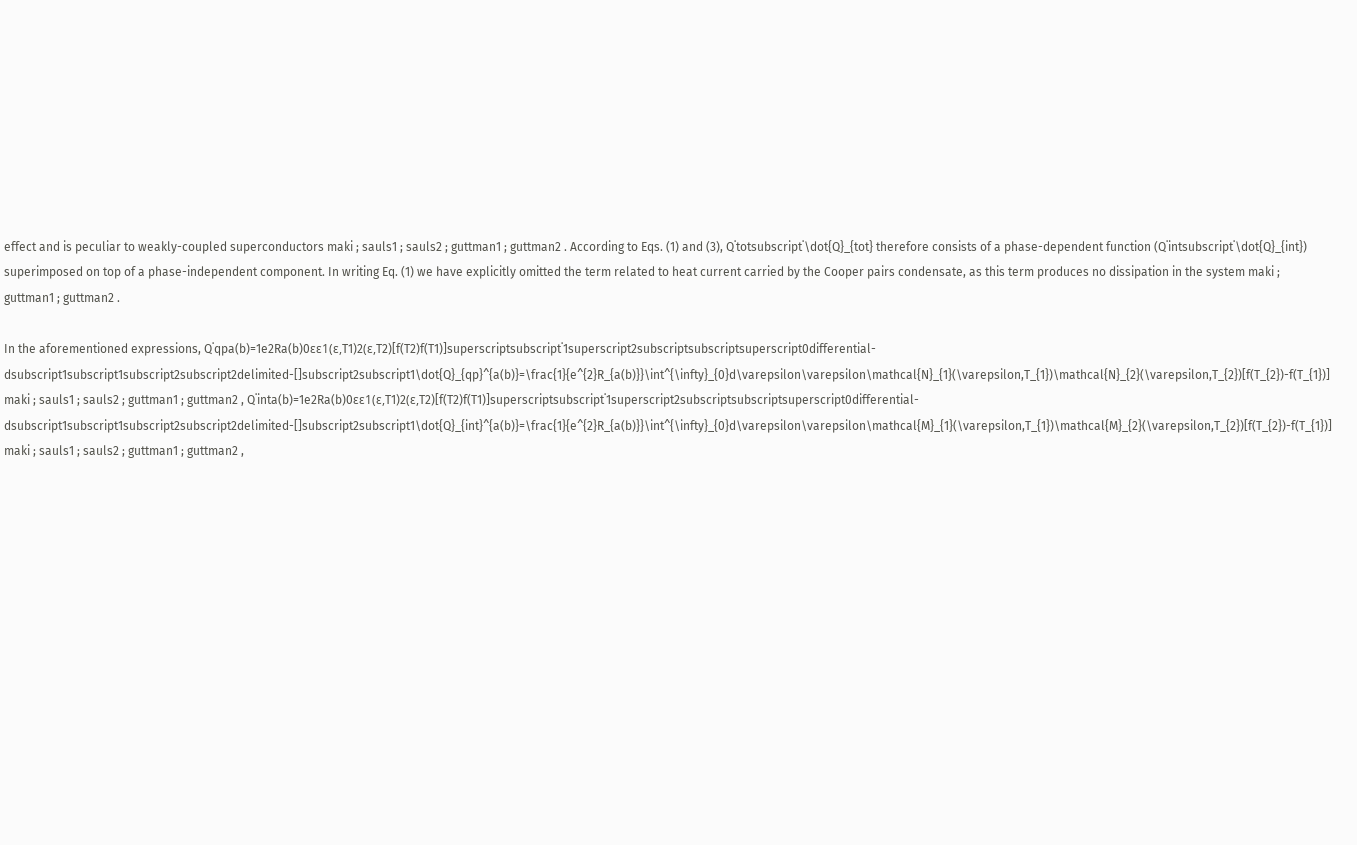effect and is peculiar to weakly-coupled superconductors maki ; sauls1 ; sauls2 ; guttman1 ; guttman2 . According to Eqs. (1) and (3), Q˙totsubscript˙\dot{Q}_{tot} therefore consists of a phase-dependent function (Q˙intsubscript˙\dot{Q}_{int}) superimposed on top of a phase-independent component. In writing Eq. (1) we have explicitly omitted the term related to heat current carried by the Cooper pairs condensate, as this term produces no dissipation in the system maki ; guttman1 ; guttman2 .

In the aforementioned expressions, Q˙qpa(b)=1e2Ra(b)0εε1(ε,T1)2(ε,T2)[f(T2)f(T1)]superscriptsubscript˙1superscript2subscriptsubscriptsuperscript0differential-dsubscript1subscript1subscript2subscript2delimited-[]subscript2subscript1\dot{Q}_{qp}^{a(b)}=\frac{1}{e^{2}R_{a(b)}}\int^{\infty}_{0}d\varepsilon\varepsilon\mathcal{N}_{1}(\varepsilon,T_{1})\mathcal{N}_{2}(\varepsilon,T_{2})[f(T_{2})-f(T_{1})] maki ; sauls1 ; sauls2 ; guttman1 ; guttman2 , Q˙inta(b)=1e2Ra(b)0εε1(ε,T1)2(ε,T2)[f(T2)f(T1)]superscriptsubscript˙1superscript2subscriptsubscriptsuperscript0differential-dsubscript1subscript1subscript2subscript2delimited-[]subscript2subscript1\dot{Q}_{int}^{a(b)}=\frac{1}{e^{2}R_{a(b)}}\int^{\infty}_{0}d\varepsilon\varepsilon\mathcal{M}_{1}(\varepsilon,T_{1})\mathcal{M}_{2}(\varepsilon,T_{2})[f(T_{2})-f(T_{1})] maki ; sauls1 ; sauls2 ; guttman1 ; guttman2 ,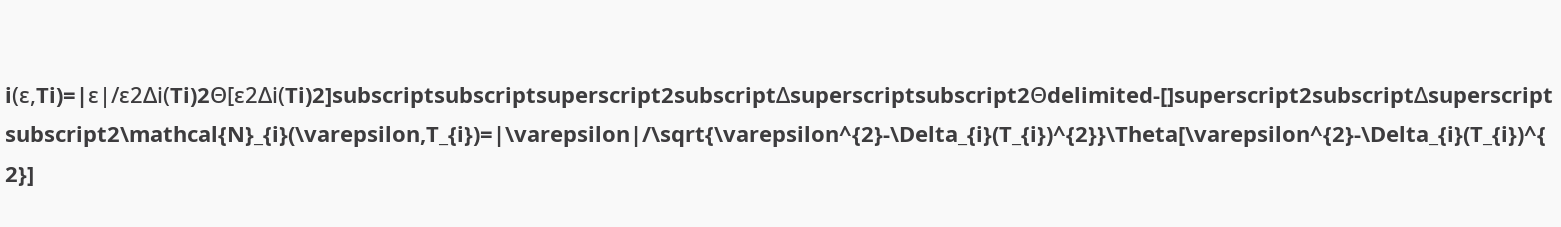i(ε,Ti)=|ε|/ε2Δi(Ti)2Θ[ε2Δi(Ti)2]subscriptsubscriptsuperscript2subscriptΔsuperscriptsubscript2Θdelimited-[]superscript2subscriptΔsuperscriptsubscript2\mathcal{N}_{i}(\varepsilon,T_{i})=|\varepsilon|/\sqrt{\varepsilon^{2}-\Delta_{i}(T_{i})^{2}}\Theta[\varepsilon^{2}-\Delta_{i}(T_{i})^{2}]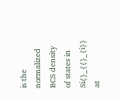is the normalized BCS density of states in Si{}_{{}_{i}} at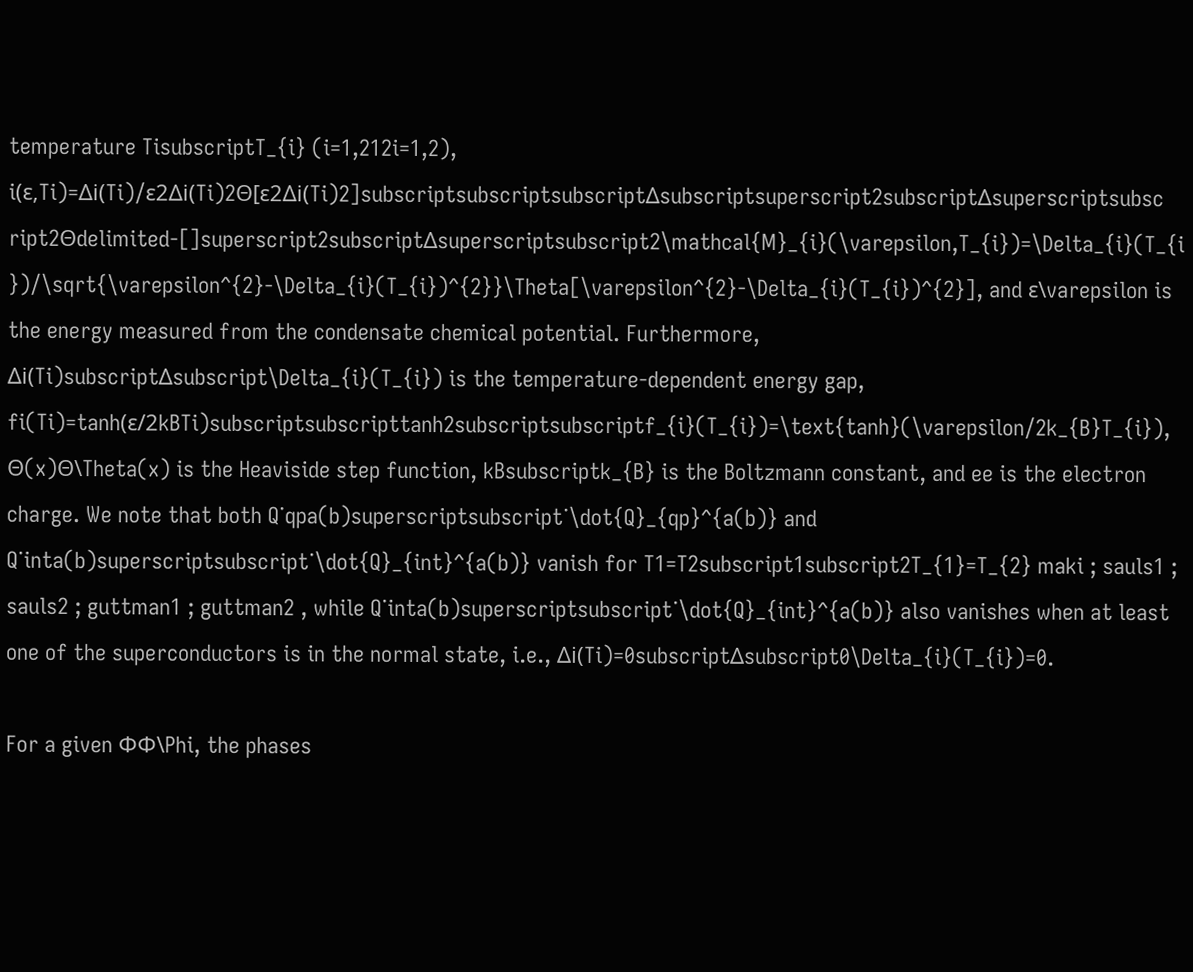temperature TisubscriptT_{i} (i=1,212i=1,2), i(ε,Ti)=Δi(Ti)/ε2Δi(Ti)2Θ[ε2Δi(Ti)2]subscriptsubscriptsubscriptΔsubscriptsuperscript2subscriptΔsuperscriptsubscript2Θdelimited-[]superscript2subscriptΔsuperscriptsubscript2\mathcal{M}_{i}(\varepsilon,T_{i})=\Delta_{i}(T_{i})/\sqrt{\varepsilon^{2}-\Delta_{i}(T_{i})^{2}}\Theta[\varepsilon^{2}-\Delta_{i}(T_{i})^{2}], and ε\varepsilon is the energy measured from the condensate chemical potential. Furthermore, Δi(Ti)subscriptΔsubscript\Delta_{i}(T_{i}) is the temperature-dependent energy gap, fi(Ti)=tanh(ε/2kBTi)subscriptsubscripttanh2subscriptsubscriptf_{i}(T_{i})=\text{tanh}(\varepsilon/2k_{B}T_{i}), Θ(x)Θ\Theta(x) is the Heaviside step function, kBsubscriptk_{B} is the Boltzmann constant, and ee is the electron charge. We note that both Q˙qpa(b)superscriptsubscript˙\dot{Q}_{qp}^{a(b)} and Q˙inta(b)superscriptsubscript˙\dot{Q}_{int}^{a(b)} vanish for T1=T2subscript1subscript2T_{1}=T_{2} maki ; sauls1 ; sauls2 ; guttman1 ; guttman2 , while Q˙inta(b)superscriptsubscript˙\dot{Q}_{int}^{a(b)} also vanishes when at least one of the superconductors is in the normal state, i.e., Δi(Ti)=0subscriptΔsubscript0\Delta_{i}(T_{i})=0.

For a given ΦΦ\Phi, the phases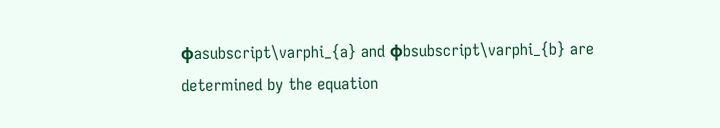φasubscript\varphi_{a} and φbsubscript\varphi_{b} are determined by the equation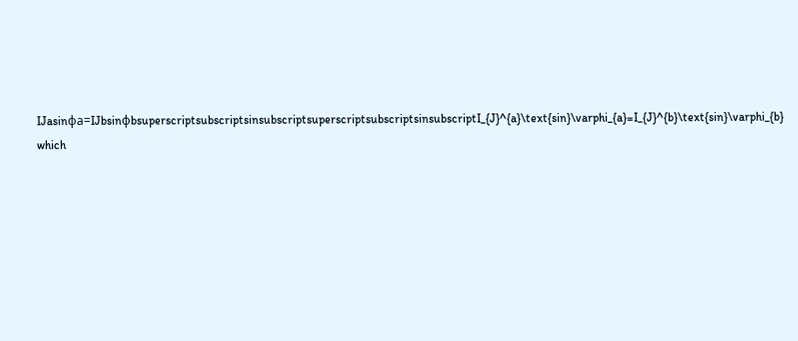IJasinφa=IJbsinφbsuperscriptsubscriptsinsubscriptsuperscriptsubscriptsinsubscriptI_{J}^{a}\text{sin}\varphi_{a}=I_{J}^{b}\text{sin}\varphi_{b} which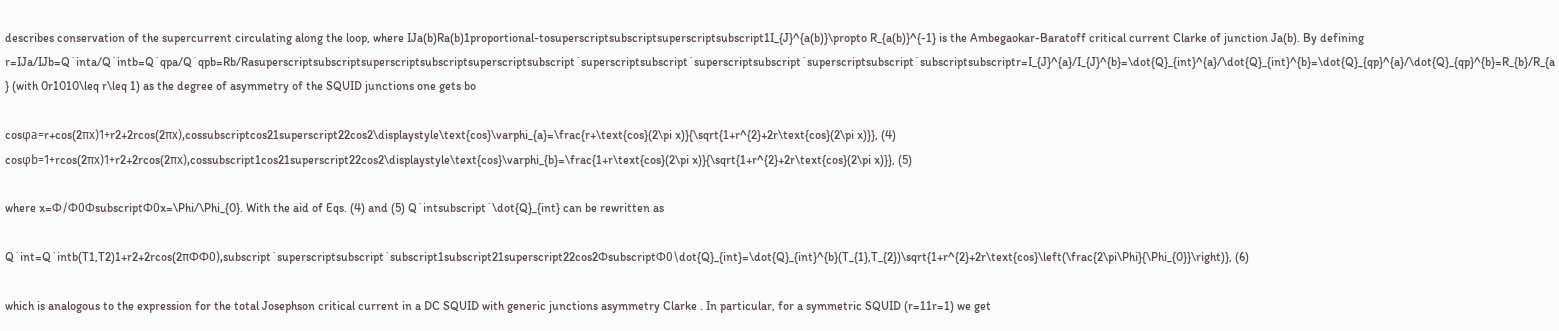describes conservation of the supercurrent circulating along the loop, where IJa(b)Ra(b)1proportional-tosuperscriptsubscriptsuperscriptsubscript1I_{J}^{a(b)}\propto R_{a(b)}^{-1} is the Ambegaokar-Baratoff critical current Clarke of junction Ja(b). By defining r=IJa/IJb=Q˙inta/Q˙intb=Q˙qpa/Q˙qpb=Rb/Rasuperscriptsubscriptsuperscriptsubscriptsuperscriptsubscript˙superscriptsubscript˙superscriptsubscript˙superscriptsubscript˙subscriptsubscriptr=I_{J}^{a}/I_{J}^{b}=\dot{Q}_{int}^{a}/\dot{Q}_{int}^{b}=\dot{Q}_{qp}^{a}/\dot{Q}_{qp}^{b}=R_{b}/R_{a} (with 0r1010\leq r\leq 1) as the degree of asymmetry of the SQUID junctions one gets bo

cosφa=r+cos(2πx)1+r2+2rcos(2πx),cossubscriptcos21superscript22cos2\displaystyle\text{cos}\varphi_{a}=\frac{r+\text{cos}(2\pi x)}{\sqrt{1+r^{2}+2r\text{cos}(2\pi x)}}, (4)
cosφb=1+rcos(2πx)1+r2+2rcos(2πx),cossubscript1cos21superscript22cos2\displaystyle\text{cos}\varphi_{b}=\frac{1+r\text{cos}(2\pi x)}{\sqrt{1+r^{2}+2r\text{cos}(2\pi x)}}, (5)

where x=Φ/Φ0ΦsubscriptΦ0x=\Phi/\Phi_{0}. With the aid of Eqs. (4) and (5) Q˙intsubscript˙\dot{Q}_{int} can be rewritten as

Q˙int=Q˙intb(T1,T2)1+r2+2rcos(2πΦΦ0),subscript˙superscriptsubscript˙subscript1subscript21superscript22cos2ΦsubscriptΦ0\dot{Q}_{int}=\dot{Q}_{int}^{b}(T_{1},T_{2})\sqrt{1+r^{2}+2r\text{cos}\left(\frac{2\pi\Phi}{\Phi_{0}}\right)}, (6)

which is analogous to the expression for the total Josephson critical current in a DC SQUID with generic junctions asymmetry Clarke . In particular, for a symmetric SQUID (r=11r=1) we get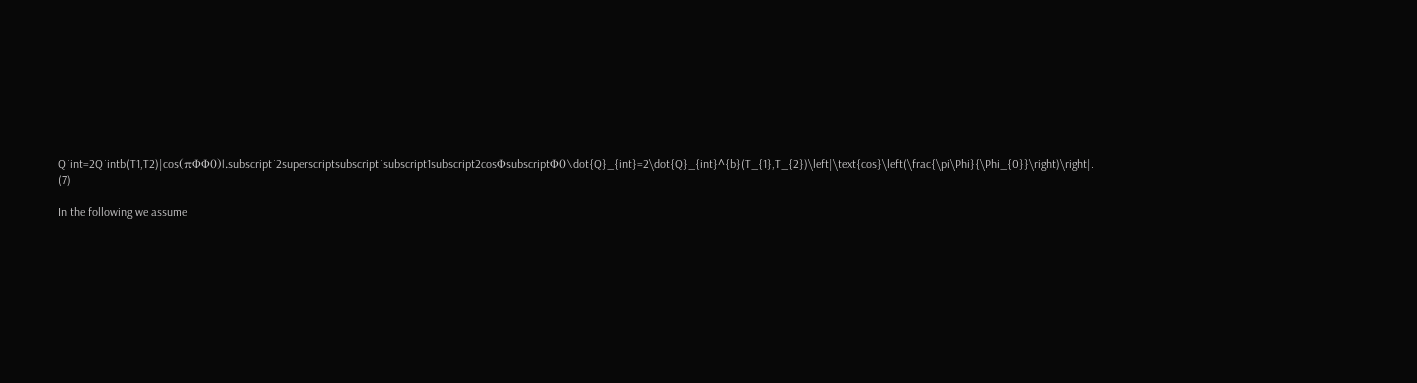Q˙int=2Q˙intb(T1,T2)|cos(πΦΦ0)|.subscript˙2superscriptsubscript˙subscript1subscript2cosΦsubscriptΦ0\dot{Q}_{int}=2\dot{Q}_{int}^{b}(T_{1},T_{2})\left|\text{cos}\left(\frac{\pi\Phi}{\Phi_{0}}\right)\right|. (7)

In the following we assume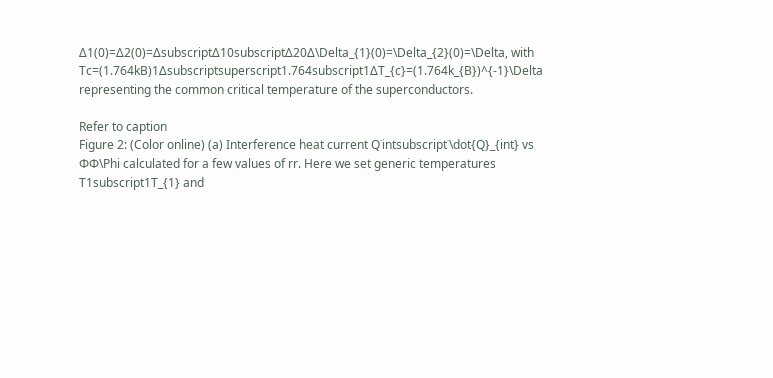Δ1(0)=Δ2(0)=ΔsubscriptΔ10subscriptΔ20Δ\Delta_{1}(0)=\Delta_{2}(0)=\Delta, with Tc=(1.764kB)1Δsubscriptsuperscript1.764subscript1ΔT_{c}=(1.764k_{B})^{-1}\Delta representing the common critical temperature of the superconductors.

Refer to caption
Figure 2: (Color online) (a) Interference heat current Q˙intsubscript˙\dot{Q}_{int} vs ΦΦ\Phi calculated for a few values of rr. Here we set generic temperatures T1subscript1T_{1} and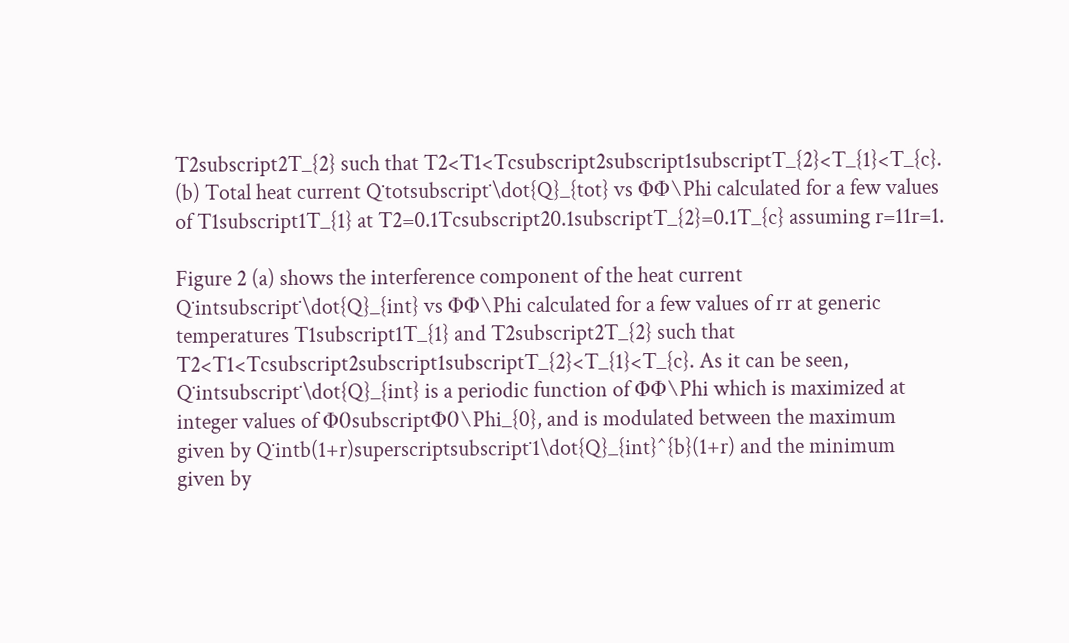T2subscript2T_{2} such that T2<T1<Tcsubscript2subscript1subscriptT_{2}<T_{1}<T_{c}. (b) Total heat current Q˙totsubscript˙\dot{Q}_{tot} vs ΦΦ\Phi calculated for a few values of T1subscript1T_{1} at T2=0.1Tcsubscript20.1subscriptT_{2}=0.1T_{c} assuming r=11r=1.

Figure 2 (a) shows the interference component of the heat current Q˙intsubscript˙\dot{Q}_{int} vs ΦΦ\Phi calculated for a few values of rr at generic temperatures T1subscript1T_{1} and T2subscript2T_{2} such that T2<T1<Tcsubscript2subscript1subscriptT_{2}<T_{1}<T_{c}. As it can be seen, Q˙intsubscript˙\dot{Q}_{int} is a periodic function of ΦΦ\Phi which is maximized at integer values of Φ0subscriptΦ0\Phi_{0}, and is modulated between the maximum given by Q˙intb(1+r)superscriptsubscript˙1\dot{Q}_{int}^{b}(1+r) and the minimum given by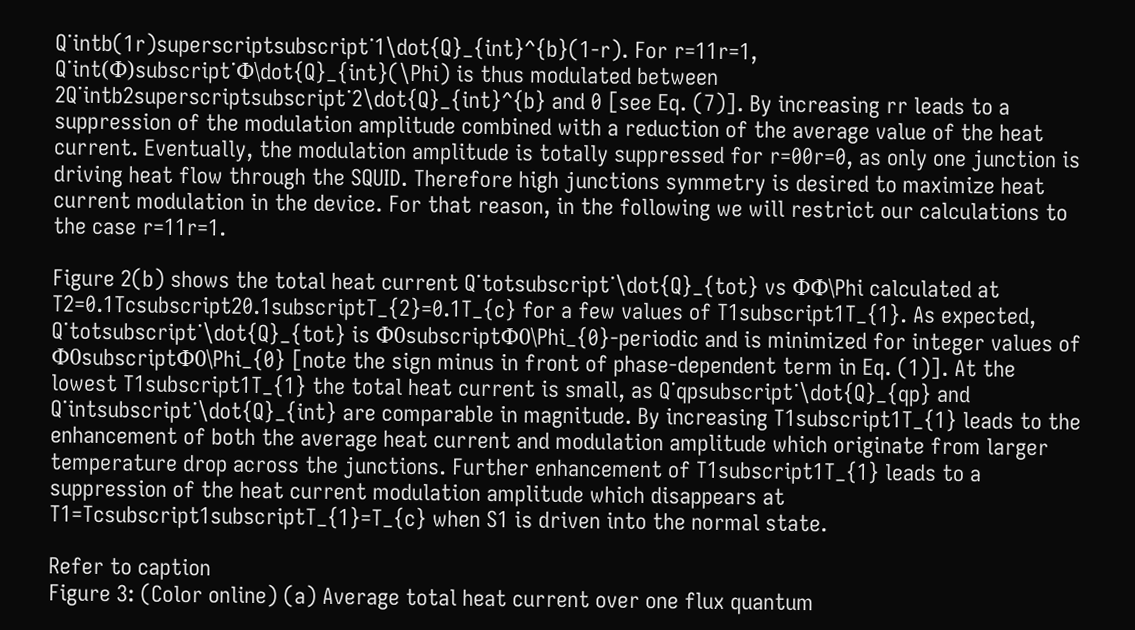Q˙intb(1r)superscriptsubscript˙1\dot{Q}_{int}^{b}(1-r). For r=11r=1, Q˙int(Φ)subscript˙Φ\dot{Q}_{int}(\Phi) is thus modulated between 2Q˙intb2superscriptsubscript˙2\dot{Q}_{int}^{b} and 0 [see Eq. (7)]. By increasing rr leads to a suppression of the modulation amplitude combined with a reduction of the average value of the heat current. Eventually, the modulation amplitude is totally suppressed for r=00r=0, as only one junction is driving heat flow through the SQUID. Therefore high junctions symmetry is desired to maximize heat current modulation in the device. For that reason, in the following we will restrict our calculations to the case r=11r=1.

Figure 2(b) shows the total heat current Q˙totsubscript˙\dot{Q}_{tot} vs ΦΦ\Phi calculated at T2=0.1Tcsubscript20.1subscriptT_{2}=0.1T_{c} for a few values of T1subscript1T_{1}. As expected, Q˙totsubscript˙\dot{Q}_{tot} is Φ0subscriptΦ0\Phi_{0}-periodic and is minimized for integer values of Φ0subscriptΦ0\Phi_{0} [note the sign minus in front of phase-dependent term in Eq. (1)]. At the lowest T1subscript1T_{1} the total heat current is small, as Q˙qpsubscript˙\dot{Q}_{qp} and Q˙intsubscript˙\dot{Q}_{int} are comparable in magnitude. By increasing T1subscript1T_{1} leads to the enhancement of both the average heat current and modulation amplitude which originate from larger temperature drop across the junctions. Further enhancement of T1subscript1T_{1} leads to a suppression of the heat current modulation amplitude which disappears at T1=Tcsubscript1subscriptT_{1}=T_{c} when S1 is driven into the normal state.

Refer to caption
Figure 3: (Color online) (a) Average total heat current over one flux quantum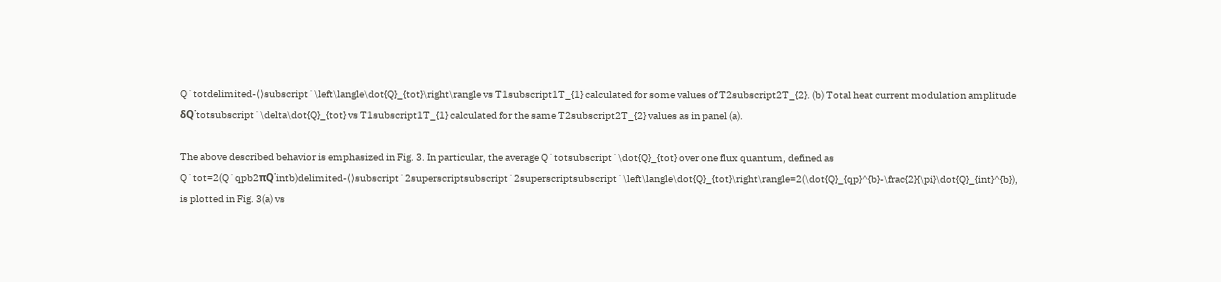Q˙totdelimited-⟨⟩subscript˙\left\langle\dot{Q}_{tot}\right\rangle vs T1subscript1T_{1} calculated for some values of T2subscript2T_{2}. (b) Total heat current modulation amplitude δQ˙totsubscript˙\delta\dot{Q}_{tot} vs T1subscript1T_{1} calculated for the same T2subscript2T_{2} values as in panel (a).

The above described behavior is emphasized in Fig. 3. In particular, the average Q˙totsubscript˙\dot{Q}_{tot} over one flux quantum, defined as Q˙tot=2(Q˙qpb2πQ˙intb)delimited-⟨⟩subscript˙2superscriptsubscript˙2superscriptsubscript˙\left\langle\dot{Q}_{tot}\right\rangle=2(\dot{Q}_{qp}^{b}-\frac{2}{\pi}\dot{Q}_{int}^{b}), is plotted in Fig. 3(a) vs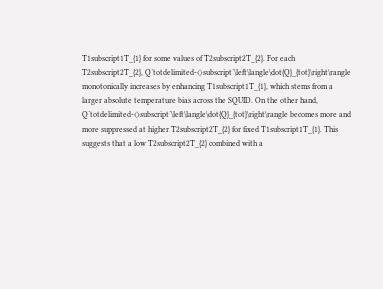T1subscript1T_{1} for some values of T2subscript2T_{2}. For each T2subscript2T_{2}, Q˙totdelimited-⟨⟩subscript˙\left\langle\dot{Q}_{tot}\right\rangle monotonically increases by enhancing T1subscript1T_{1}, which stems from a larger absolute temperature bias across the SQUID. On the other hand, Q˙totdelimited-⟨⟩subscript˙\left\langle\dot{Q}_{tot}\right\rangle becomes more and more suppressed at higher T2subscript2T_{2} for fixed T1subscript1T_{1}. This suggests that a low T2subscript2T_{2} combined with a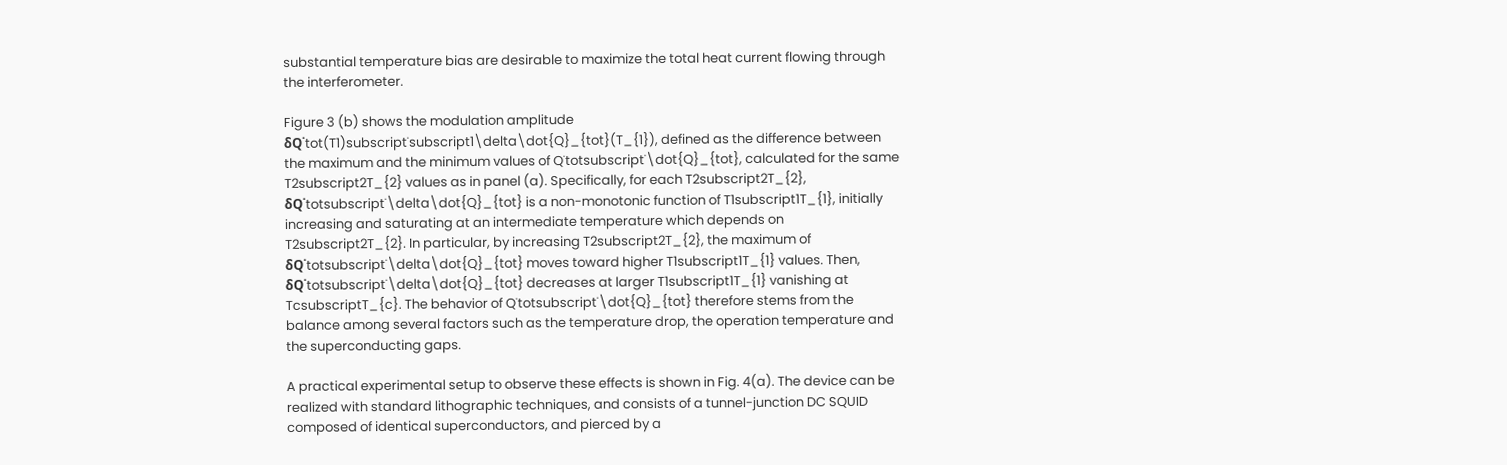substantial temperature bias are desirable to maximize the total heat current flowing through the interferometer.

Figure 3 (b) shows the modulation amplitude δQ˙tot(T1)subscript˙subscript1\delta\dot{Q}_{tot}(T_{1}), defined as the difference between the maximum and the minimum values of Q˙totsubscript˙\dot{Q}_{tot}, calculated for the same T2subscript2T_{2} values as in panel (a). Specifically, for each T2subscript2T_{2}, δQ˙totsubscript˙\delta\dot{Q}_{tot} is a non-monotonic function of T1subscript1T_{1}, initially increasing and saturating at an intermediate temperature which depends on T2subscript2T_{2}. In particular, by increasing T2subscript2T_{2}, the maximum of δQ˙totsubscript˙\delta\dot{Q}_{tot} moves toward higher T1subscript1T_{1} values. Then, δQ˙totsubscript˙\delta\dot{Q}_{tot} decreases at larger T1subscript1T_{1} vanishing at TcsubscriptT_{c}. The behavior of Q˙totsubscript˙\dot{Q}_{tot} therefore stems from the balance among several factors such as the temperature drop, the operation temperature and the superconducting gaps.

A practical experimental setup to observe these effects is shown in Fig. 4(a). The device can be realized with standard lithographic techniques, and consists of a tunnel-junction DC SQUID composed of identical superconductors, and pierced by a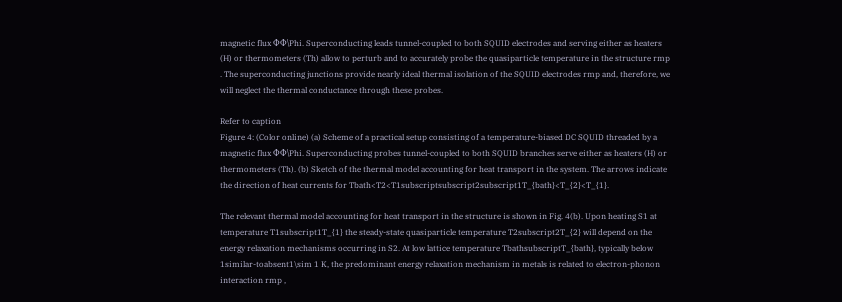magnetic flux ΦΦ\Phi. Superconducting leads tunnel-coupled to both SQUID electrodes and serving either as heaters (H) or thermometers (Th) allow to perturb and to accurately probe the quasiparticle temperature in the structure rmp . The superconducting junctions provide nearly ideal thermal isolation of the SQUID electrodes rmp and, therefore, we will neglect the thermal conductance through these probes.

Refer to caption
Figure 4: (Color online) (a) Scheme of a practical setup consisting of a temperature-biased DC SQUID threaded by a magnetic flux ΦΦ\Phi. Superconducting probes tunnel-coupled to both SQUID branches serve either as heaters (H) or thermometers (Th). (b) Sketch of the thermal model accounting for heat transport in the system. The arrows indicate the direction of heat currents for Tbath<T2<T1subscriptsubscript2subscript1T_{bath}<T_{2}<T_{1}.

The relevant thermal model accounting for heat transport in the structure is shown in Fig. 4(b). Upon heating S1 at temperature T1subscript1T_{1} the steady-state quasiparticle temperature T2subscript2T_{2} will depend on the energy relaxation mechanisms occurring in S2. At low lattice temperature TbathsubscriptT_{bath}, typically below 1similar-toabsent1\sim 1 K, the predominant energy relaxation mechanism in metals is related to electron-phonon interaction rmp ,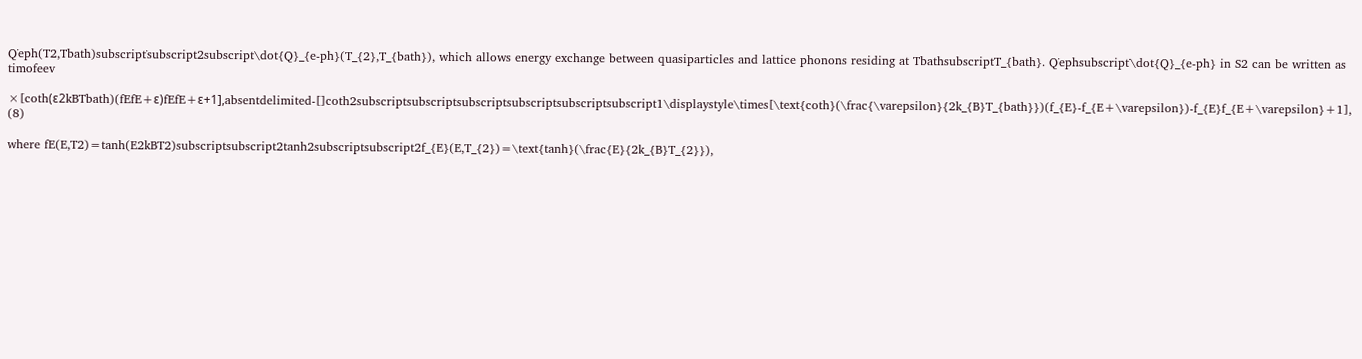Q˙eph(T2,Tbath)subscript˙subscript2subscript\dot{Q}_{e-ph}(T_{2},T_{bath}), which allows energy exchange between quasiparticles and lattice phonons residing at TbathsubscriptT_{bath}. Q˙ephsubscript˙\dot{Q}_{e-ph} in S2 can be written as timofeev

×[coth(ε2kBTbath)(fEfE+ε)fEfE+ε+1],absentdelimited-[]coth2subscriptsubscriptsubscriptsubscriptsubscriptsubscript1\displaystyle\times[\text{coth}(\frac{\varepsilon}{2k_{B}T_{bath}})(f_{E}-f_{E+\varepsilon})-f_{E}f_{E+\varepsilon}+1], (8)

where fE(E,T2)=tanh(E2kBT2)subscriptsubscript2tanh2subscriptsubscript2f_{E}(E,T_{2})=\text{tanh}(\frac{E}{2k_{B}T_{2}}),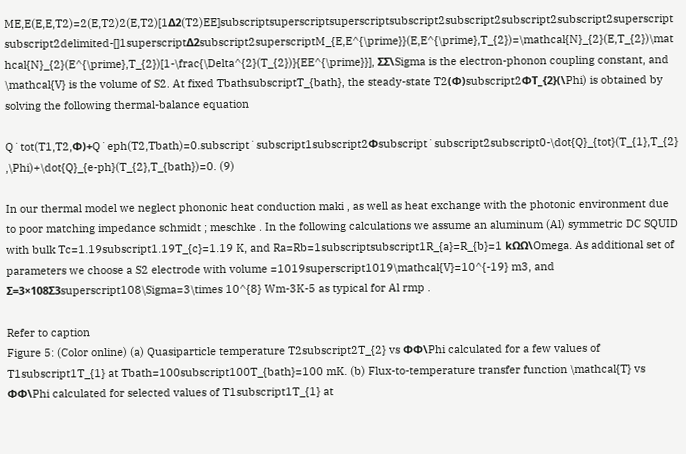ME,E(E,E,T2)=2(E,T2)2(E,T2)[1Δ2(T2)EE]subscriptsuperscriptsuperscriptsubscript2subscript2subscript2subscript2superscriptsubscript2delimited-[]1superscriptΔ2subscript2superscriptM_{E,E^{\prime}}(E,E^{\prime},T_{2})=\mathcal{N}_{2}(E,T_{2})\mathcal{N}_{2}(E^{\prime},T_{2})[1-\frac{\Delta^{2}(T_{2})}{EE^{\prime}}], ΣΣ\Sigma is the electron-phonon coupling constant, and \mathcal{V} is the volume of S2. At fixed TbathsubscriptT_{bath}, the steady-state T2(Φ)subscript2ΦT_{2}(\Phi) is obtained by solving the following thermal-balance equation

Q˙tot(T1,T2,Φ)+Q˙eph(T2,Tbath)=0.subscript˙subscript1subscript2Φsubscript˙subscript2subscript0-\dot{Q}_{tot}(T_{1},T_{2},\Phi)+\dot{Q}_{e-ph}(T_{2},T_{bath})=0. (9)

In our thermal model we neglect phononic heat conduction maki , as well as heat exchange with the photonic environment due to poor matching impedance schmidt ; meschke . In the following calculations we assume an aluminum (Al) symmetric DC SQUID with bulk Tc=1.19subscript1.19T_{c}=1.19 K, and Ra=Rb=1subscriptsubscript1R_{a}=R_{b}=1 kΩΩ\Omega. As additional set of parameters we choose a S2 electrode with volume =1019superscript1019\mathcal{V}=10^{-19} m3, and Σ=3×108Σ3superscript108\Sigma=3\times 10^{8} Wm-3K-5 as typical for Al rmp .

Refer to caption
Figure 5: (Color online) (a) Quasiparticle temperature T2subscript2T_{2} vs ΦΦ\Phi calculated for a few values of T1subscript1T_{1} at Tbath=100subscript100T_{bath}=100 mK. (b) Flux-to-temperature transfer function \mathcal{T} vs ΦΦ\Phi calculated for selected values of T1subscript1T_{1} at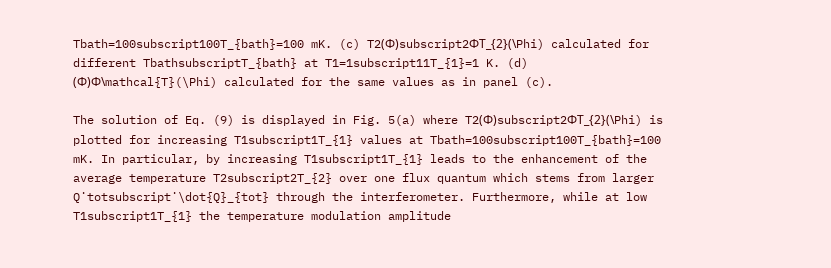Tbath=100subscript100T_{bath}=100 mK. (c) T2(Φ)subscript2ΦT_{2}(\Phi) calculated for different TbathsubscriptT_{bath} at T1=1subscript11T_{1}=1 K. (d) (Φ)Φ\mathcal{T}(\Phi) calculated for the same values as in panel (c).

The solution of Eq. (9) is displayed in Fig. 5(a) where T2(Φ)subscript2ΦT_{2}(\Phi) is plotted for increasing T1subscript1T_{1} values at Tbath=100subscript100T_{bath}=100 mK. In particular, by increasing T1subscript1T_{1} leads to the enhancement of the average temperature T2subscript2T_{2} over one flux quantum which stems from larger Q˙totsubscript˙\dot{Q}_{tot} through the interferometer. Furthermore, while at low T1subscript1T_{1} the temperature modulation amplitude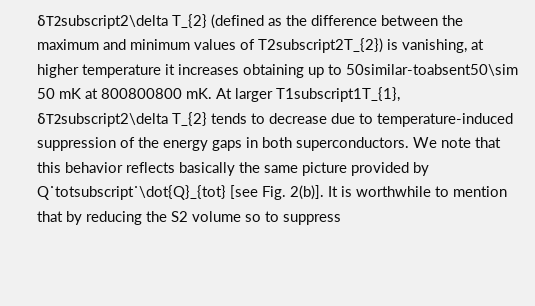δT2subscript2\delta T_{2} (defined as the difference between the maximum and minimum values of T2subscript2T_{2}) is vanishing, at higher temperature it increases obtaining up to 50similar-toabsent50\sim 50 mK at 800800800 mK. At larger T1subscript1T_{1}, δT2subscript2\delta T_{2} tends to decrease due to temperature-induced suppression of the energy gaps in both superconductors. We note that this behavior reflects basically the same picture provided by Q˙totsubscript˙\dot{Q}_{tot} [see Fig. 2(b)]. It is worthwhile to mention that by reducing the S2 volume so to suppress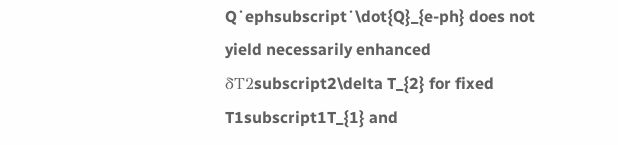Q˙ephsubscript˙\dot{Q}_{e-ph} does not yield necessarily enhanced δT2subscript2\delta T_{2} for fixed T1subscript1T_{1} and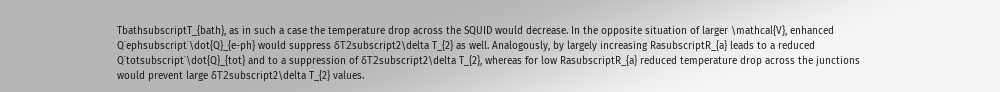TbathsubscriptT_{bath}, as in such a case the temperature drop across the SQUID would decrease. In the opposite situation of larger \mathcal{V}, enhanced Q˙ephsubscript˙\dot{Q}_{e-ph} would suppress δT2subscript2\delta T_{2} as well. Analogously, by largely increasing RasubscriptR_{a} leads to a reduced Q˙totsubscript˙\dot{Q}_{tot} and to a suppression of δT2subscript2\delta T_{2}, whereas for low RasubscriptR_{a} reduced temperature drop across the junctions would prevent large δT2subscript2\delta T_{2} values.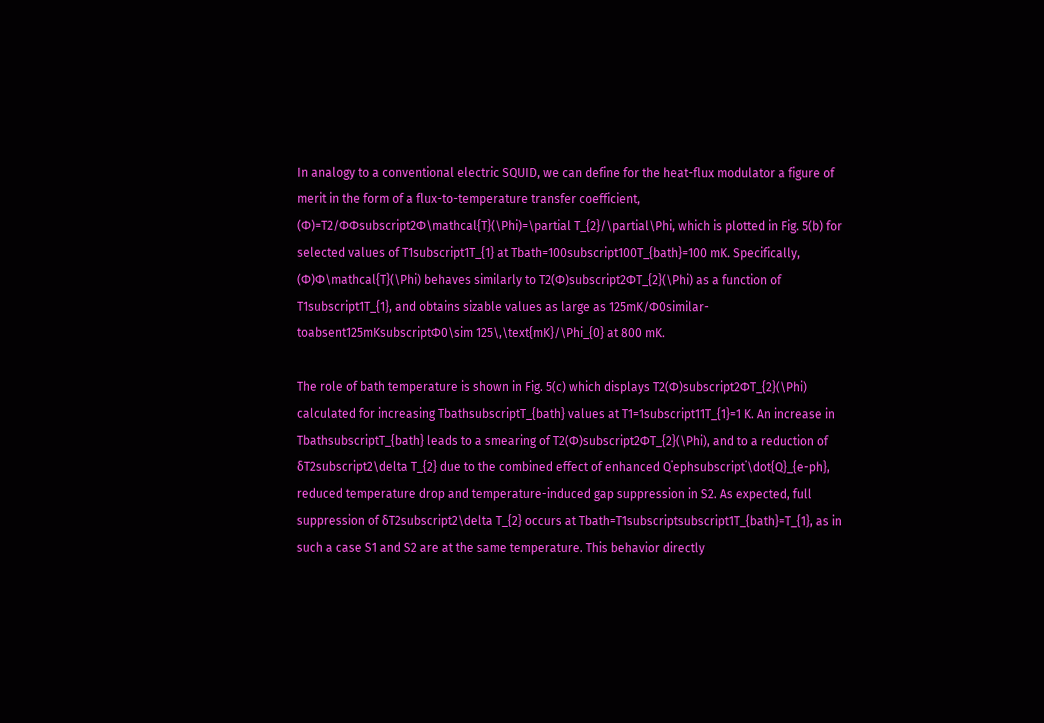In analogy to a conventional electric SQUID, we can define for the heat-flux modulator a figure of merit in the form of a flux-to-temperature transfer coefficient, (Φ)=T2/ΦΦsubscript2Φ\mathcal{T}(\Phi)=\partial T_{2}/\partial\Phi, which is plotted in Fig. 5(b) for selected values of T1subscript1T_{1} at Tbath=100subscript100T_{bath}=100 mK. Specifically, (Φ)Φ\mathcal{T}(\Phi) behaves similarly to T2(Φ)subscript2ΦT_{2}(\Phi) as a function of T1subscript1T_{1}, and obtains sizable values as large as 125mK/Φ0similar-toabsent125mKsubscriptΦ0\sim 125\,\text{mK}/\Phi_{0} at 800 mK.

The role of bath temperature is shown in Fig. 5(c) which displays T2(Φ)subscript2ΦT_{2}(\Phi) calculated for increasing TbathsubscriptT_{bath} values at T1=1subscript11T_{1}=1 K. An increase in TbathsubscriptT_{bath} leads to a smearing of T2(Φ)subscript2ΦT_{2}(\Phi), and to a reduction of δT2subscript2\delta T_{2} due to the combined effect of enhanced Q˙ephsubscript˙\dot{Q}_{e-ph}, reduced temperature drop and temperature-induced gap suppression in S2. As expected, full suppression of δT2subscript2\delta T_{2} occurs at Tbath=T1subscriptsubscript1T_{bath}=T_{1}, as in such a case S1 and S2 are at the same temperature. This behavior directly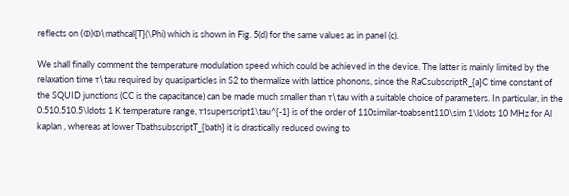reflects on (Φ)Φ\mathcal{T}(\Phi) which is shown in Fig. 5(d) for the same values as in panel (c).

We shall finally comment the temperature modulation speed which could be achieved in the device. The latter is mainly limited by the relaxation time τ\tau required by quasiparticles in S2 to thermalize with lattice phonons, since the RaCsubscriptR_{a}C time constant of the SQUID junctions (CC is the capacitance) can be made much smaller than τ\tau with a suitable choice of parameters. In particular, in the 0.510.510.5\ldots 1 K temperature range, τ1superscript1\tau^{-1} is of the order of 110similar-toabsent110\sim 1\ldots 10 MHz for Al kaplan , whereas at lower TbathsubscriptT_{bath} it is drastically reduced owing to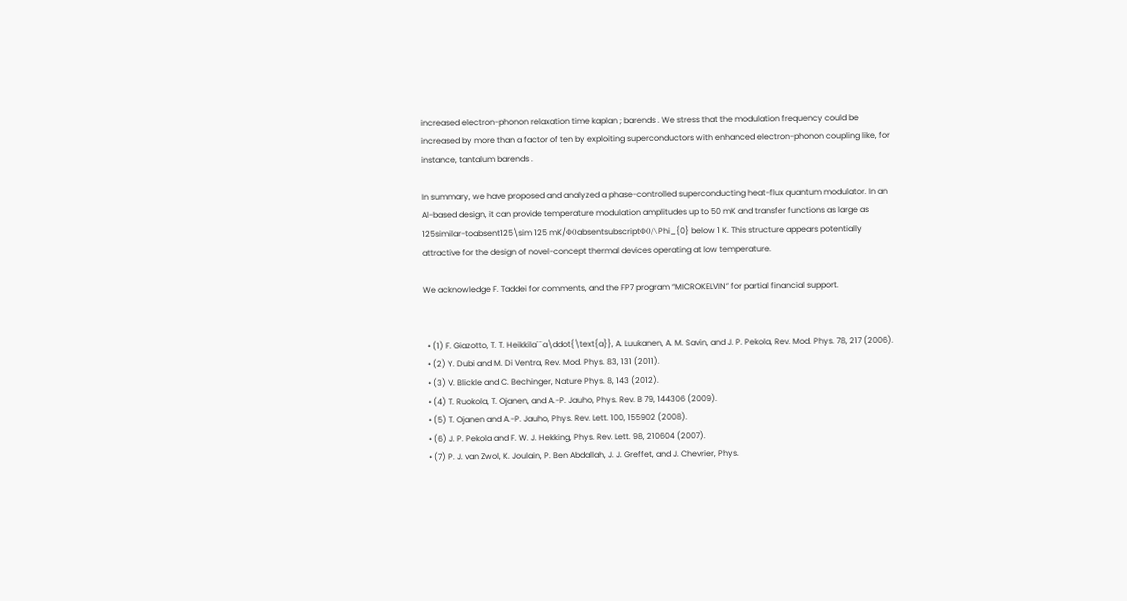increased electron-phonon relaxation time kaplan ; barends . We stress that the modulation frequency could be increased by more than a factor of ten by exploiting superconductors with enhanced electron-phonon coupling like, for instance, tantalum barends .

In summary, we have proposed and analyzed a phase-controlled superconducting heat-flux quantum modulator. In an Al-based design, it can provide temperature modulation amplitudes up to 50 mK and transfer functions as large as 125similar-toabsent125\sim 125 mK/Φ0absentsubscriptΦ0/\Phi_{0} below 1 K. This structure appears potentially attractive for the design of novel-concept thermal devices operating at low temperature.

We acknowledge F. Taddei for comments, and the FP7 program “MICROKELVIN” for partial financial support.


  • (1) F. Giazotto, T. T. Heikkila¨¨a\ddot{\text{a}}, A. Luukanen, A. M. Savin, and J. P. Pekola, Rev. Mod. Phys. 78, 217 (2006).
  • (2) Y. Dubi and M. Di Ventra, Rev. Mod. Phys. 83, 131 (2011).
  • (3) V. Blickle and C. Bechinger, Nature Phys. 8, 143 (2012).
  • (4) T. Ruokola, T. Ojanen, and A.-P. Jauho, Phys. Rev. B 79, 144306 (2009).
  • (5) T. Ojanen and A.-P. Jauho, Phys. Rev. Lett. 100, 155902 (2008).
  • (6) J. P. Pekola and F. W. J. Hekking, Phys. Rev. Lett. 98, 210604 (2007).
  • (7) P. J. van Zwol, K. Joulain, P. Ben Abdallah, J. J. Greffet, and J. Chevrier, Phys.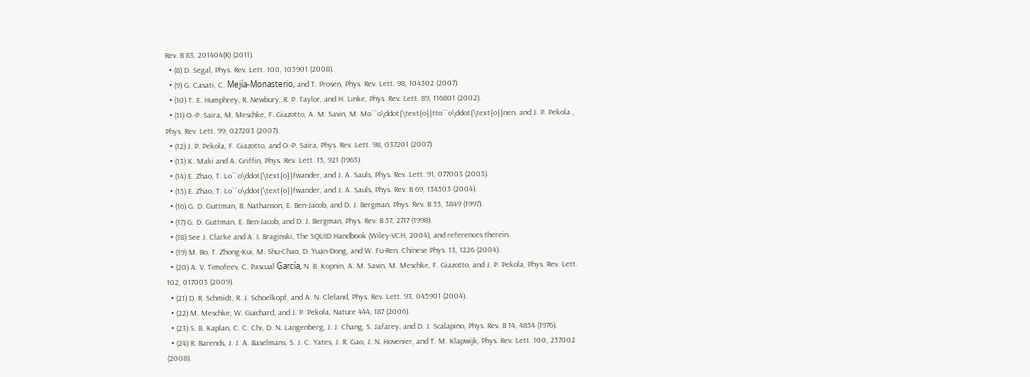Rev. B 83, 201404(R) (2011).
  • (8) D. Segal, Phys. Rev. Lett. 100, 105901 (2008).
  • (9) G. Casati, C. Mejía-Monasterio, and T. Prosen, Phys. Rev. Lett. 98, 104302 (2007).
  • (10) T. E. Humphrey, R. Newbury, R. P. Taylor, and H. Linke, Phys. Rev. Lett. 89, 116801 (2002).
  • (11) O.-P. Saira, M. Meschke, F. Giazotto, A. M. Savin, M. Mo¨¨o\ddot{\text{o}}tto¨¨o\ddot{\text{o}}nen, and J. P. Pekola , Phys. Rev. Lett. 99, 027203 (2007).
  • (12) J. P. Pekola, F. Giazotto, and O.-P. Saira, Phys. Rev. Lett. 98, 037201 (2007).
  • (13) K. Maki and A. Griffin, Phys. Rev. Lett. 15, 921 (1965).
  • (14) E. Zhao, T. Lo¨¨o\ddot{\text{o}}fwander, and J. A. Sauls, Phys. Rev. Lett. 91, 077003 (2003).
  • (15) E. Zhao, T. Lo¨¨o\ddot{\text{o}}fwander, and J. A. Sauls, Phys. Rev. B 69, 134503 (2004).
  • (16) G. D. Guttman, B. Nathanson, E. Ben-Jacob, and D. J. Bergman, Phys. Rev. B 55, 3849 (1997).
  • (17) G. D. Guttman, E. Ben-Jacob, and D. J. Bergman, Phys. Rev. B 57, 2717 (1998).
  • (18) See J. Clarke and A. I. Braginski, The SQUID Handbook (Wiley-VCH, 2004), and references therein.
  • (19) M. Bo, T. Zhong-Kui, M. Shu-Chao, D. Yuan-Dong, and W. Fu-Ren, Chinese Phys. 13, 1226 (2004).
  • (20) A. V. Timofeev, C. Pascual García, N. B. Kopnin, A. M. Savin, M. Meschke, F. Giazotto, and J. P. Pekola, Phys. Rev. Lett. 102, 017003 (2009).
  • (21) D. R. Schmidt, R. J. Schoelkopf, and A. N. Cleland, Phys. Rev. Lett. 93, 045901 (2004).
  • (22) M. Meschke, W. Guichard, and J. P. Pekola, Nature 444, 187 (2006).
  • (23) S. B. Kaplan, C. C. Chi, D. N. Langenberg, J. J. Chang, S. Jafarey, and D. J. Scalapino, Phys. Rev. B 14, 4854 (1976).
  • (24) R. Barends, J. J. A. Baselmans, S. J. C. Yates, J. R. Gao, J. N. Hovenier, and T. M. Klapwijk, Phys. Rev. Lett. 100, 257002 (2008).